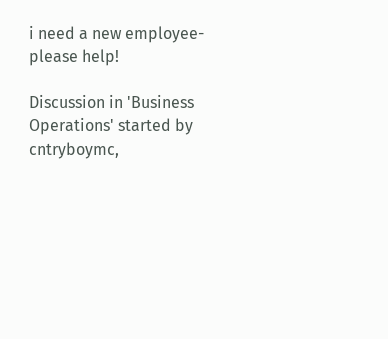i need a new employee-please help!

Discussion in 'Business Operations' started by cntryboymc,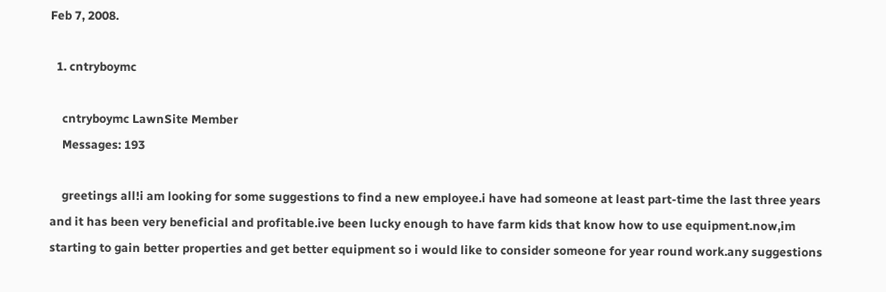Feb 7, 2008.

  1. cntryboymc

    cntryboymc LawnSite Member
    Messages: 193

    greetings all!i am looking for some suggestions to find a new employee.i have had someone at least part-time the last three years and it has been very beneficial and profitable.ive been lucky enough to have farm kids that know how to use equipment.now,im starting to gain better properties and get better equipment so i would like to consider someone for year round work.any suggestions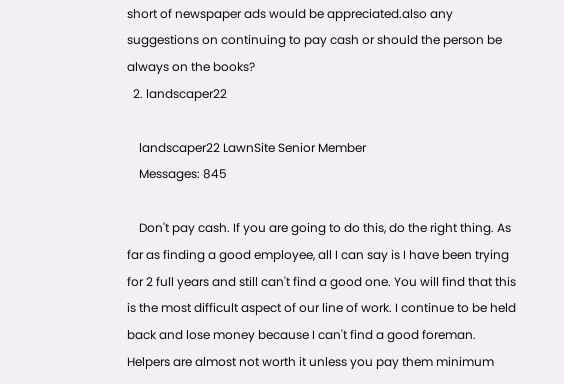short of newspaper ads would be appreciated.also any suggestions on continuing to pay cash or should the person be always on the books?
  2. landscaper22

    landscaper22 LawnSite Senior Member
    Messages: 845

    Don't pay cash. If you are going to do this, do the right thing. As far as finding a good employee, all I can say is I have been trying for 2 full years and still can't find a good one. You will find that this is the most difficult aspect of our line of work. I continue to be held back and lose money because I can't find a good foreman. Helpers are almost not worth it unless you pay them minimum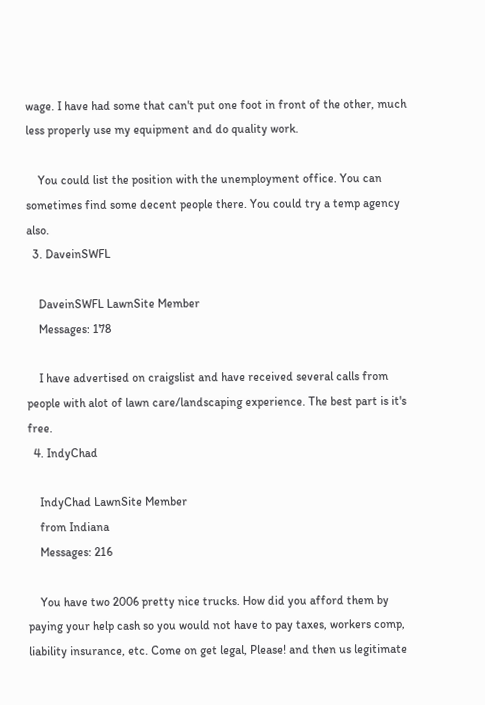wage. I have had some that can't put one foot in front of the other, much less properly use my equipment and do quality work.

    You could list the position with the unemployment office. You can sometimes find some decent people there. You could try a temp agency also.
  3. DaveinSWFL

    DaveinSWFL LawnSite Member
    Messages: 178

    I have advertised on craigslist and have received several calls from people with alot of lawn care/landscaping experience. The best part is it's free.
  4. IndyChad

    IndyChad LawnSite Member
    from Indiana
    Messages: 216

    You have two 2006 pretty nice trucks. How did you afford them by paying your help cash so you would not have to pay taxes, workers comp, liability insurance, etc. Come on get legal, Please! and then us legitimate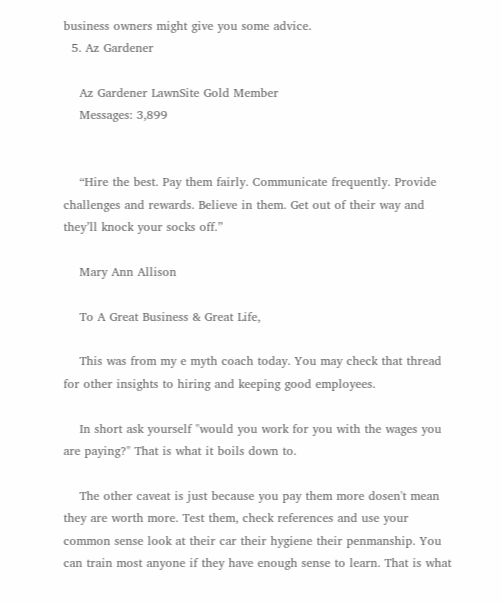business owners might give you some advice.
  5. Az Gardener

    Az Gardener LawnSite Gold Member
    Messages: 3,899


    “Hire the best. Pay them fairly. Communicate frequently. Provide challenges and rewards. Believe in them. Get out of their way and they’ll knock your socks off.”

    Mary Ann Allison

    To A Great Business & Great Life,

    This was from my e myth coach today. You may check that thread for other insights to hiring and keeping good employees.

    In short ask yourself "would you work for you with the wages you are paying?" That is what it boils down to.

    The other caveat is just because you pay them more dosen't mean they are worth more. Test them, check references and use your common sense look at their car their hygiene their penmanship. You can train most anyone if they have enough sense to learn. That is what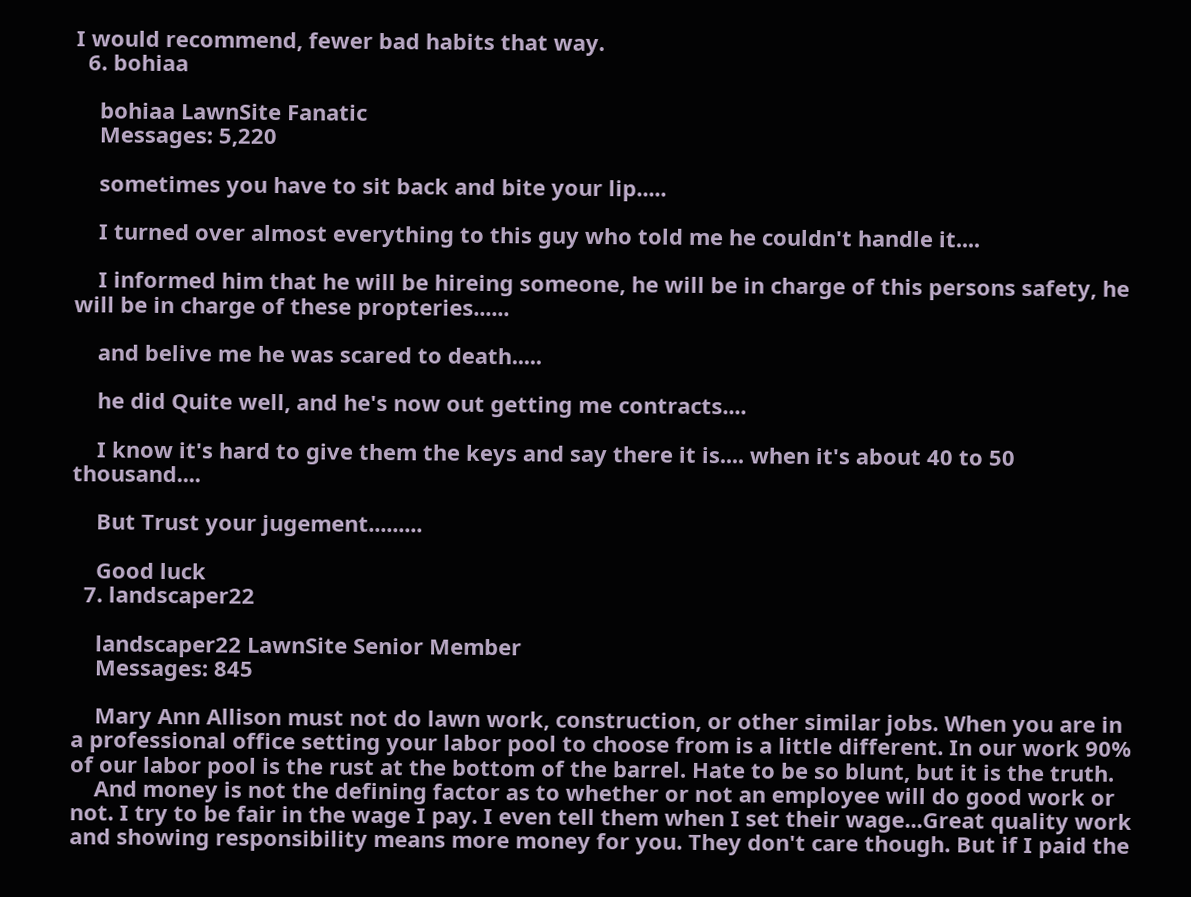I would recommend, fewer bad habits that way.
  6. bohiaa

    bohiaa LawnSite Fanatic
    Messages: 5,220

    sometimes you have to sit back and bite your lip.....

    I turned over almost everything to this guy who told me he couldn't handle it....

    I informed him that he will be hireing someone, he will be in charge of this persons safety, he will be in charge of these propteries......

    and belive me he was scared to death.....

    he did Quite well, and he's now out getting me contracts....

    I know it's hard to give them the keys and say there it is.... when it's about 40 to 50 thousand....

    But Trust your jugement.........

    Good luck
  7. landscaper22

    landscaper22 LawnSite Senior Member
    Messages: 845

    Mary Ann Allison must not do lawn work, construction, or other similar jobs. When you are in a professional office setting your labor pool to choose from is a little different. In our work 90% of our labor pool is the rust at the bottom of the barrel. Hate to be so blunt, but it is the truth.
    And money is not the defining factor as to whether or not an employee will do good work or not. I try to be fair in the wage I pay. I even tell them when I set their wage...Great quality work and showing responsibility means more money for you. They don't care though. But if I paid the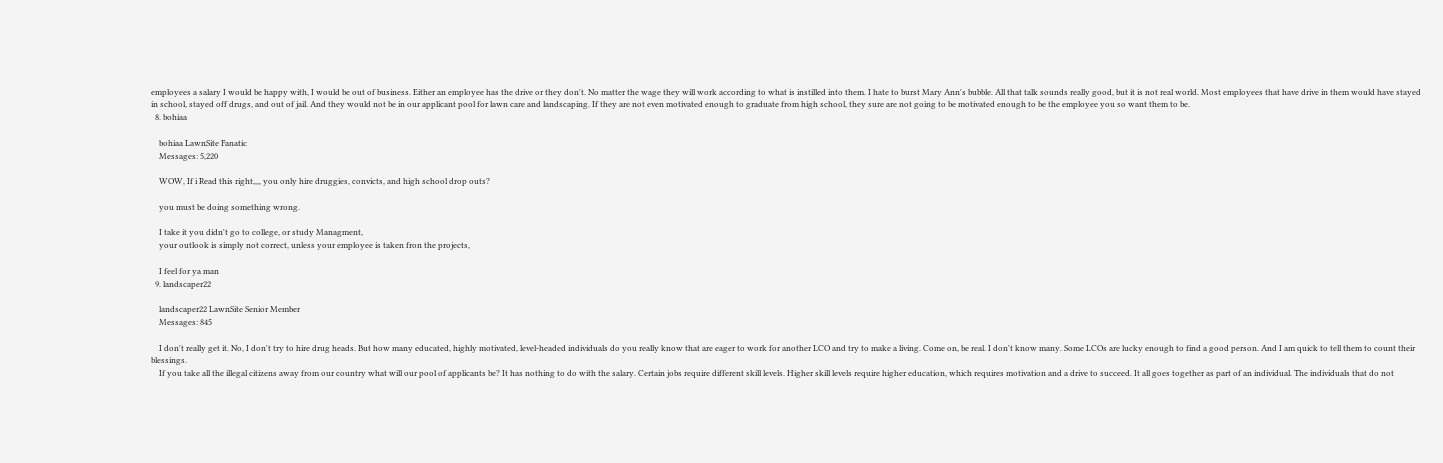employees a salary I would be happy with, I would be out of business. Either an employee has the drive or they don't. No matter the wage they will work according to what is instilled into them. I hate to burst Mary Ann's bubble. All that talk sounds really good, but it is not real world. Most employees that have drive in them would have stayed in school, stayed off drugs, and out of jail. And they would not be in our applicant pool for lawn care and landscaping. If they are not even motivated enough to graduate from high school, they sure are not going to be motivated enough to be the employee you so want them to be.
  8. bohiaa

    bohiaa LawnSite Fanatic
    Messages: 5,220

    WOW, If i Read this right,,,, you only hire druggies, convicts, and high school drop outs?

    you must be doing something wrong.

    I take it you didn't go to college, or study Managment,
    your outlook is simply not correct, unless your employee is taken fron the projects,

    I feel for ya man
  9. landscaper22

    landscaper22 LawnSite Senior Member
    Messages: 845

    I don't really get it. No, I don't try to hire drug heads. But how many educated, highly motivated, level-headed individuals do you really know that are eager to work for another LCO and try to make a living. Come on, be real. I don't know many. Some LCOs are lucky enough to find a good person. And I am quick to tell them to count their blessings.
    If you take all the illegal citizens away from our country what will our pool of applicants be? It has nothing to do with the salary. Certain jobs require different skill levels. Higher skill levels require higher education, which requires motivation and a drive to succeed. It all goes together as part of an individual. The individuals that do not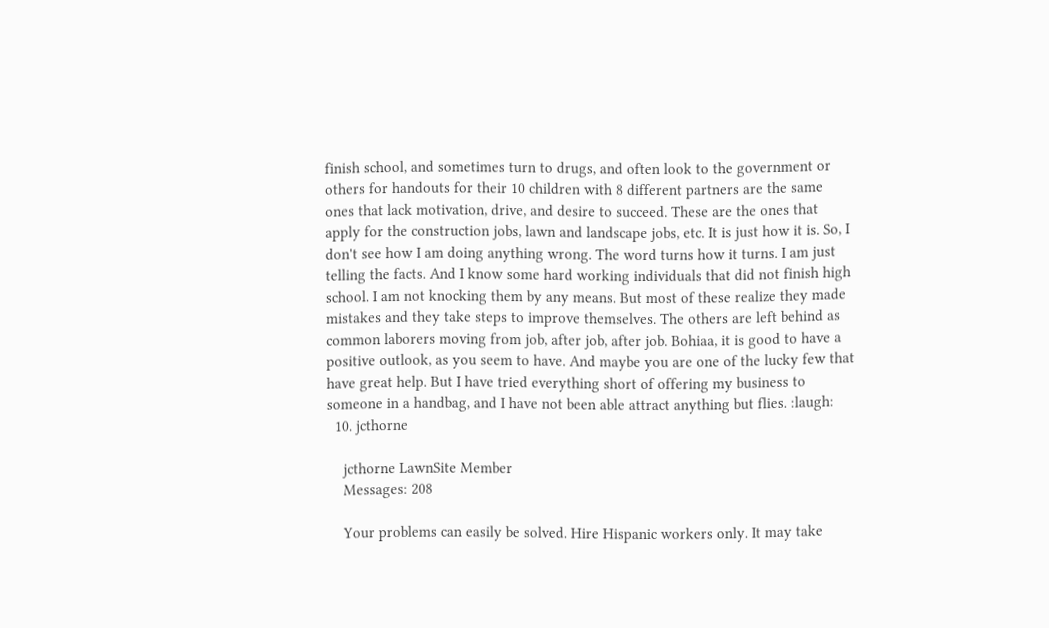finish school, and sometimes turn to drugs, and often look to the government or others for handouts for their 10 children with 8 different partners are the same ones that lack motivation, drive, and desire to succeed. These are the ones that apply for the construction jobs, lawn and landscape jobs, etc. It is just how it is. So, I don't see how I am doing anything wrong. The word turns how it turns. I am just telling the facts. And I know some hard working individuals that did not finish high school. I am not knocking them by any means. But most of these realize they made mistakes and they take steps to improve themselves. The others are left behind as common laborers moving from job, after job, after job. Bohiaa, it is good to have a positive outlook, as you seem to have. And maybe you are one of the lucky few that have great help. But I have tried everything short of offering my business to someone in a handbag, and I have not been able attract anything but flies. :laugh:
  10. jcthorne

    jcthorne LawnSite Member
    Messages: 208

    Your problems can easily be solved. Hire Hispanic workers only. It may take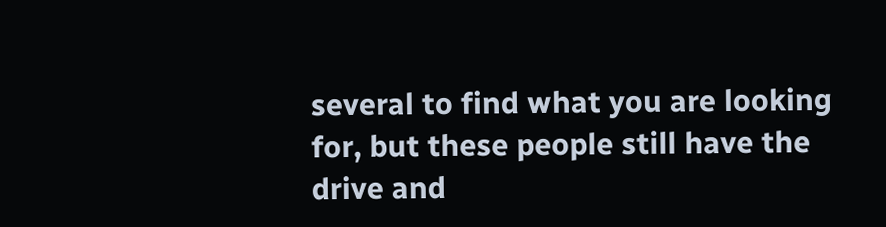several to find what you are looking for, but these people still have the drive and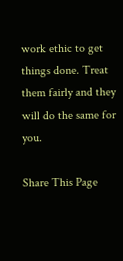work ethic to get things done. Treat them fairly and they will do the same for you.

Share This Page